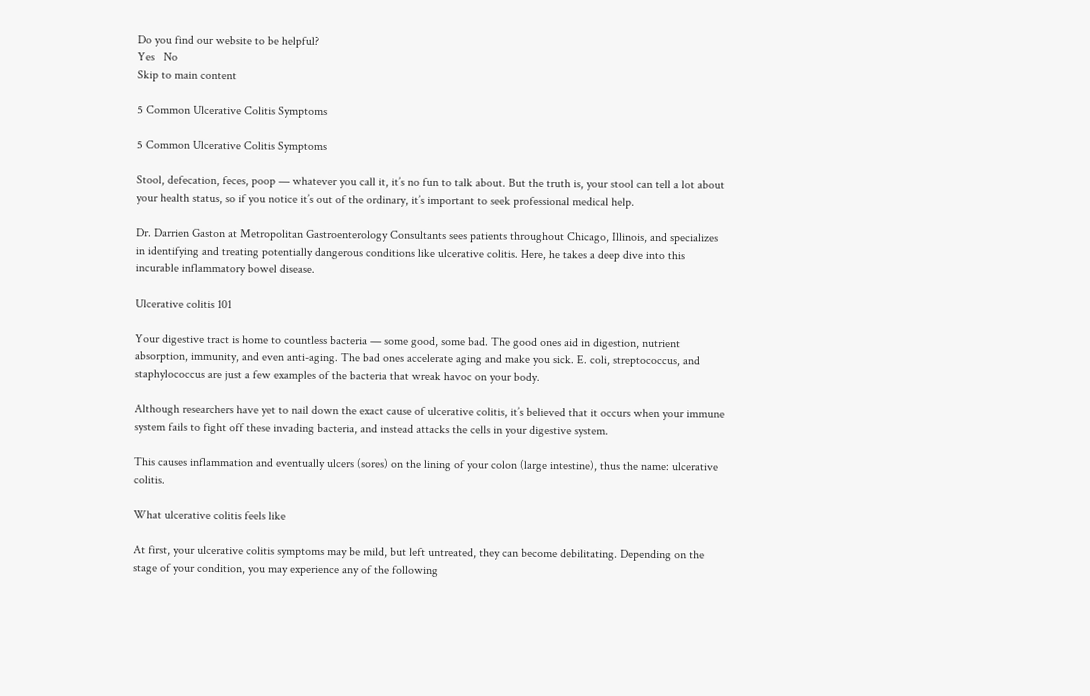Do you find our website to be helpful?
Yes   No
Skip to main content

5 Common Ulcerative Colitis Symptoms

5 Common Ulcerative Colitis Symptoms

Stool, defecation, feces, poop — whatever you call it, it’s no fun to talk about. But the truth is, your stool can tell a lot about your health status, so if you notice it’s out of the ordinary, it’s important to seek professional medical help.

Dr. Darrien Gaston at Metropolitan Gastroenterology Consultants sees patients throughout Chicago, Illinois, and specializes in identifying and treating potentially dangerous conditions like ulcerative colitis. Here, he takes a deep dive into this incurable inflammatory bowel disease.

Ulcerative colitis 101

Your digestive tract is home to countless bacteria — some good, some bad. The good ones aid in digestion, nutrient absorption, immunity, and even anti-aging. The bad ones accelerate aging and make you sick. E. coli, streptococcus, and staphylococcus are just a few examples of the bacteria that wreak havoc on your body.

Although researchers have yet to nail down the exact cause of ulcerative colitis, it’s believed that it occurs when your immune system fails to fight off these invading bacteria, and instead attacks the cells in your digestive system.

This causes inflammation and eventually ulcers (sores) on the lining of your colon (large intestine), thus the name: ulcerative colitis.

What ulcerative colitis feels like

At first, your ulcerative colitis symptoms may be mild, but left untreated, they can become debilitating. Depending on the stage of your condition, you may experience any of the following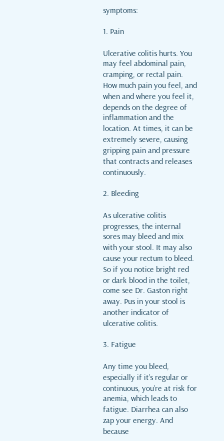symptoms:

1. Pain

Ulcerative colitis hurts. You may feel abdominal pain, cramping, or rectal pain. How much pain you feel, and when and where you feel it, depends on the degree of inflammation and the location. At times, it can be extremely severe, causing gripping pain and pressure that contracts and releases continuously.

2. Bleeding

As ulcerative colitis progresses, the internal sores may bleed and mix with your stool. It may also cause your rectum to bleed. So if you notice bright red or dark blood in the toilet, come see Dr. Gaston right away. Pus in your stool is another indicator of ulcerative colitis.

3. Fatigue

Any time you bleed, especially if it’s regular or continuous, you’re at risk for anemia, which leads to fatigue. Diarrhea can also zap your energy. And because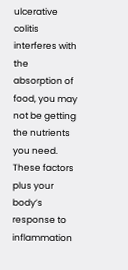ulcerative colitis interferes with the absorption of food, you may not be getting the nutrients you need. These factors plus your body’s response to inflammation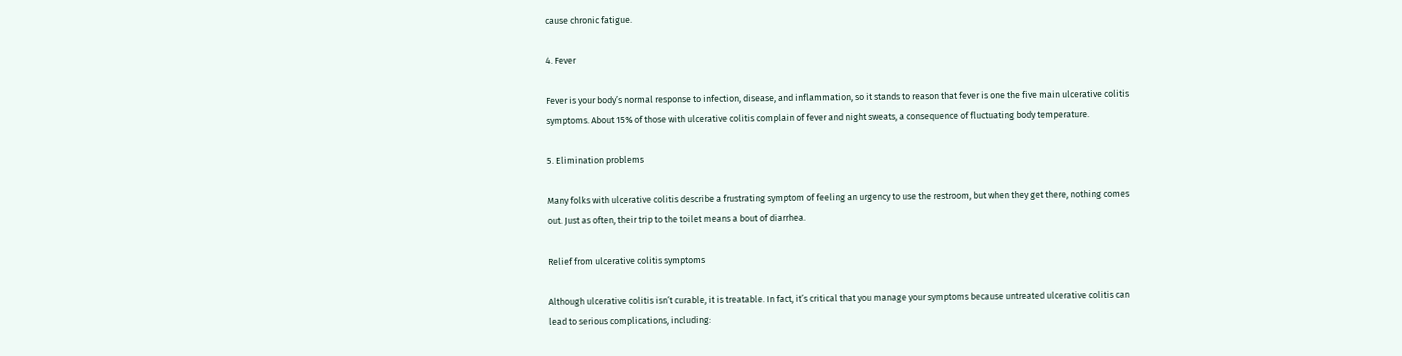cause chronic fatigue.

4. Fever

Fever is your body’s normal response to infection, disease, and inflammation, so it stands to reason that fever is one the five main ulcerative colitis symptoms. About 15% of those with ulcerative colitis complain of fever and night sweats, a consequence of fluctuating body temperature.

5. Elimination problems

Many folks with ulcerative colitis describe a frustrating symptom of feeling an urgency to use the restroom, but when they get there, nothing comes out. Just as often, their trip to the toilet means a bout of diarrhea.

Relief from ulcerative colitis symptoms

Although ulcerative colitis isn’t curable, it is treatable. In fact, it’s critical that you manage your symptoms because untreated ulcerative colitis can lead to serious complications, including: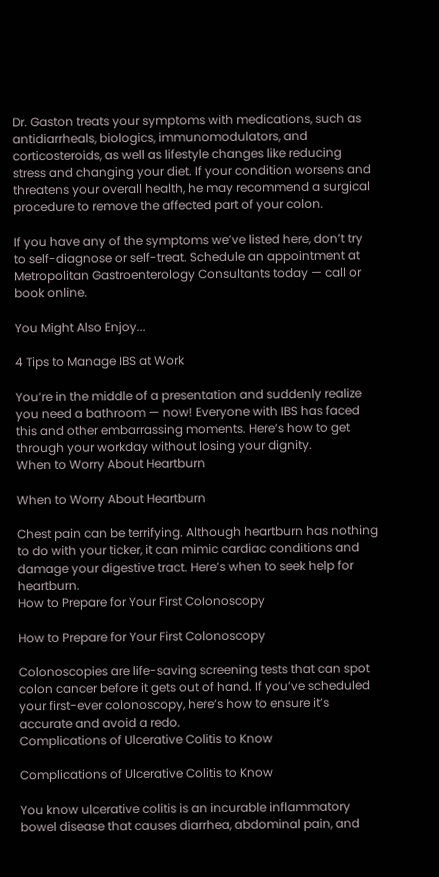Dr. Gaston treats your symptoms with medications, such as antidiarrheals, biologics, immunomodulators, and corticosteroids, as well as lifestyle changes like reducing stress and changing your diet. If your condition worsens and threatens your overall health, he may recommend a surgical procedure to remove the affected part of your colon.

If you have any of the symptoms we’ve listed here, don’t try to self-diagnose or self-treat. Schedule an appointment at Metropolitan Gastroenterology Consultants today — call or book online.

You Might Also Enjoy...

4 Tips to Manage IBS at Work

You’re in the middle of a presentation and suddenly realize you need a bathroom — now! Everyone with IBS has faced this and other embarrassing moments. Here’s how to get through your workday without losing your dignity.
When to Worry About Heartburn

When to Worry About Heartburn

Chest pain can be terrifying. Although heartburn has nothing to do with your ticker, it can mimic cardiac conditions and damage your digestive tract. Here’s when to seek help for heartburn.
How to Prepare for Your First Colonoscopy

How to Prepare for Your First Colonoscopy

Colonoscopies are life-saving screening tests that can spot colon cancer before it gets out of hand. If you’ve scheduled your first-ever colonoscopy, here’s how to ensure it’s accurate and avoid a redo.
Complications of Ulcerative Colitis to Know

Complications of Ulcerative Colitis to Know

You know ulcerative colitis is an incurable inflammatory bowel disease that causes diarrhea, abdominal pain, and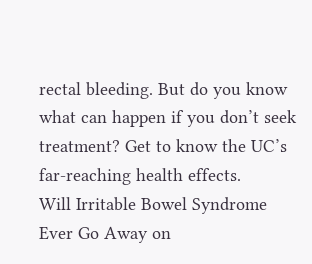rectal bleeding. But do you know what can happen if you don’t seek treatment? Get to know the UC’s far-reaching health effects.
Will Irritable Bowel Syndrome Ever Go Away on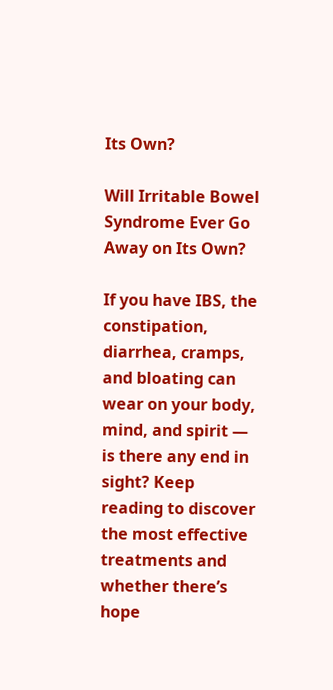Its Own?

Will Irritable Bowel Syndrome Ever Go Away on Its Own?

If you have IBS, the constipation, diarrhea, cramps, and bloating can wear on your body, mind, and spirit — is there any end in sight? Keep reading to discover the most effective treatments and whether there’s hope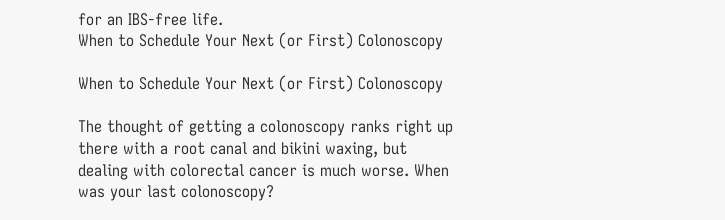for an IBS-free life.
When to Schedule Your Next (or First) Colonoscopy

When to Schedule Your Next (or First) Colonoscopy

The thought of getting a colonoscopy ranks right up there with a root canal and bikini waxing, but dealing with colorectal cancer is much worse. When was your last colonoscopy?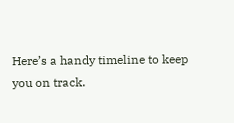Here’s a handy timeline to keep you on track.